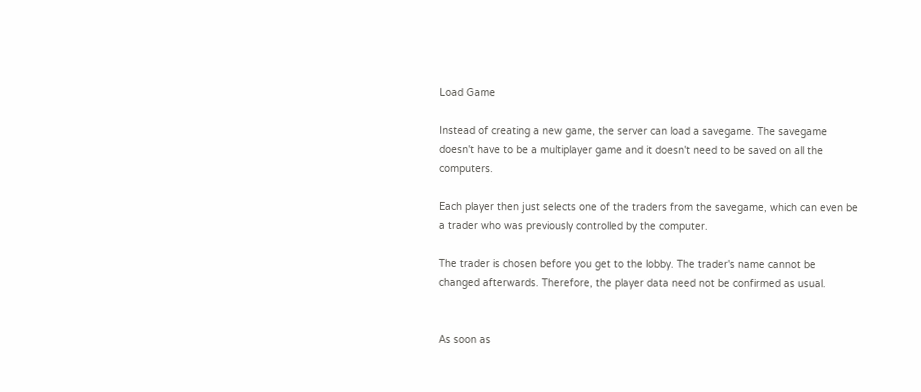Load Game

Instead of creating a new game, the server can load a savegame. The savegame doesn't have to be a multiplayer game and it doesn't need to be saved on all the computers.

Each player then just selects one of the traders from the savegame, which can even be a trader who was previously controlled by the computer.

The trader is chosen before you get to the lobby. The trader's name cannot be changed afterwards. Therefore, the player data need not be confirmed as usual.


As soon as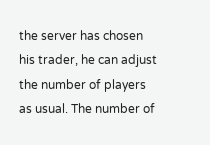the server has chosen his trader, he can adjust the number of players as usual. The number of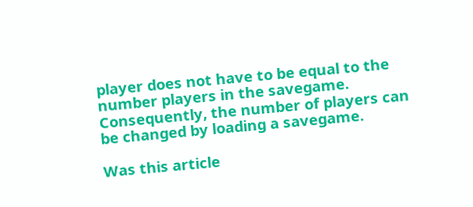player does not have to be equal to the number players in the savegame. Consequently, the number of players can be changed by loading a savegame.

Was this article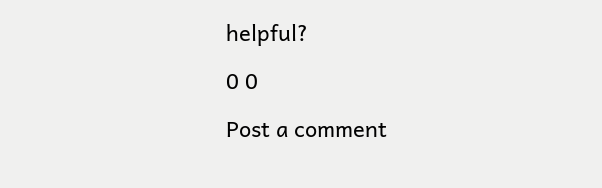helpful?

0 0

Post a comment